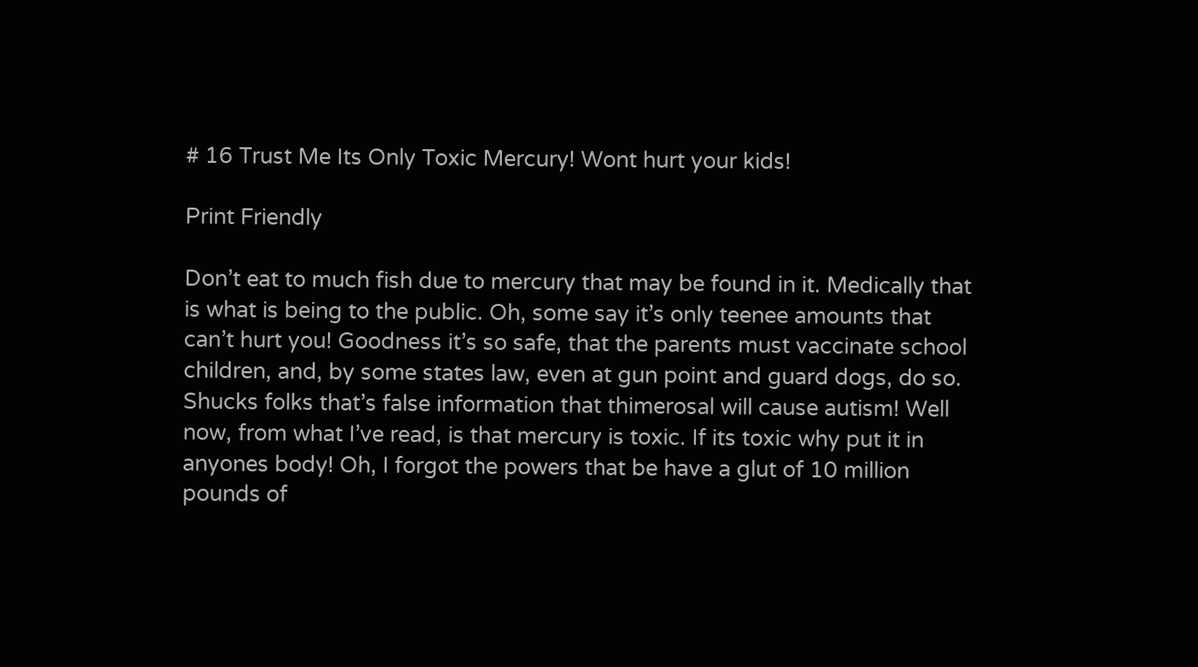# 16 Trust Me Its Only Toxic Mercury! Wont hurt your kids!

Print Friendly

Don’t eat to much fish due to mercury that may be found in it. Medically that is what is being to the public. Oh, some say it’s only teenee amounts that can’t hurt you! Goodness it’s so safe, that the parents must vaccinate school children, and, by some states law, even at gun point and guard dogs, do so. Shucks folks that’s false information that thimerosal will cause autism! Well now, from what I’ve read, is that mercury is toxic. If its toxic why put it in anyones body! Oh, I forgot the powers that be have a glut of 10 million pounds of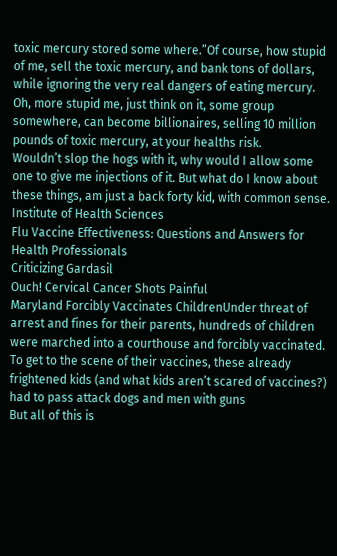toxic mercury stored some where.”Of course, how stupid of me, sell the toxic mercury, and bank tons of dollars, while ignoring the very real dangers of eating mercury. Oh, more stupid me, just think on it, some group somewhere, can become billionaires, selling 10 million pounds of toxic mercury, at your healths risk.
Wouldn’t slop the hogs with it, why would I allow some one to give me injections of it. But what do I know about these things, am just a back forty kid, with common sense.
Institute of Health Sciences
Flu Vaccine Effectiveness: Questions and Answers for Health Professionals
Criticizing Gardasil
Ouch! Cervical Cancer Shots Painful
Maryland Forcibly Vaccinates ChildrenUnder threat of arrest and fines for their parents, hundreds of children were marched into a courthouse and forcibly vaccinated. To get to the scene of their vaccines, these already frightened kids (and what kids aren’t scared of vaccines?) had to pass attack dogs and men with guns
But all of this is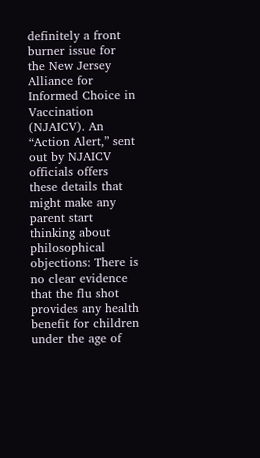definitely a front burner issue for the New Jersey Alliance for Informed Choice in Vaccination (NJAICV). An “Action Alert,” sent out by NJAICV officials offers these details that might make any parent start thinking about philosophical objections: There is no clear evidence that the flu shot provides any health benefit for children under the age of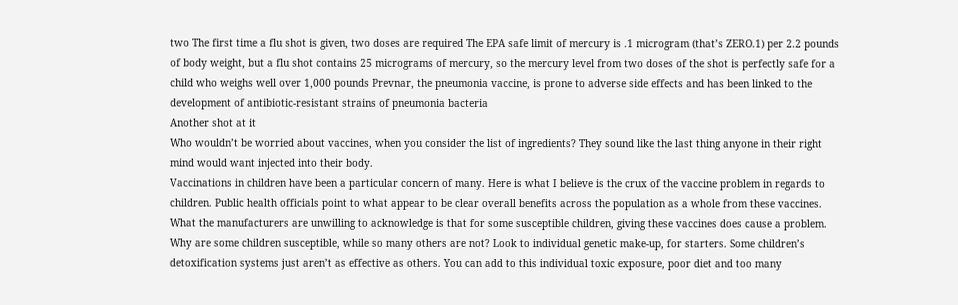two The first time a flu shot is given, two doses are required The EPA safe limit of mercury is .1 microgram (that’s ZERO.1) per 2.2 pounds of body weight, but a flu shot contains 25 micrograms of mercury, so the mercury level from two doses of the shot is perfectly safe for a child who weighs well over 1,000 pounds Prevnar, the pneumonia vaccine, is prone to adverse side effects and has been linked to the development of antibiotic-resistant strains of pneumonia bacteria
Another shot at it
Who wouldn’t be worried about vaccines, when you consider the list of ingredients? They sound like the last thing anyone in their right mind would want injected into their body.
Vaccinations in children have been a particular concern of many. Here is what I believe is the crux of the vaccine problem in regards to children. Public health officials point to what appear to be clear overall benefits across the population as a whole from these vaccines. What the manufacturers are unwilling to acknowledge is that for some susceptible children, giving these vaccines does cause a problem.
Why are some children susceptible, while so many others are not? Look to individual genetic make-up, for starters. Some children’s detoxification systems just aren’t as effective as others. You can add to this individual toxic exposure, poor diet and too many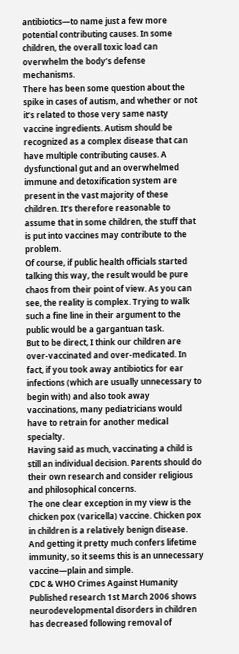antibiotics—to name just a few more potential contributing causes. In some children, the overall toxic load can overwhelm the body’s defense mechanisms.
There has been some question about the spike in cases of autism, and whether or not it’s related to those very same nasty vaccine ingredients. Autism should be recognized as a complex disease that can have multiple contributing causes. A dysfunctional gut and an overwhelmed immune and detoxification system are present in the vast majority of these children. It’s therefore reasonable to assume that in some children, the stuff that is put into vaccines may contribute to the problem.
Of course, if public health officials started talking this way, the result would be pure chaos from their point of view. As you can see, the reality is complex. Trying to walk such a fine line in their argument to the public would be a gargantuan task.
But to be direct, I think our children are over-vaccinated and over-medicated. In fact, if you took away antibiotics for ear infections (which are usually unnecessary to begin with) and also took away vaccinations, many pediatricians would have to retrain for another medical specialty.
Having said as much, vaccinating a child is still an individual decision. Parents should do their own research and consider religious and philosophical concerns.
The one clear exception in my view is the chicken pox (varicella) vaccine. Chicken pox in children is a relatively benign disease. And getting it pretty much confers lifetime immunity, so it seems this is an unnecessary vaccine—plain and simple.
CDC & WHO Crimes Against Humanity
Published research 1st March 2006 shows neurodevelopmental disorders in children has decreased following removal of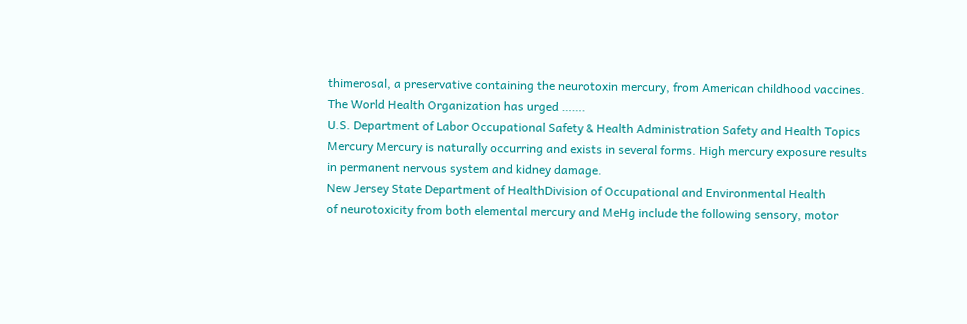thimerosal, a preservative containing the neurotoxin mercury, from American childhood vaccines. The World Health Organization has urged …….
U.S. Department of Labor Occupational Safety & Health Administration Safety and Health Topics Mercury Mercury is naturally occurring and exists in several forms. High mercury exposure results in permanent nervous system and kidney damage.
New Jersey State Department of HealthDivision of Occupational and Environmental Health
of neurotoxicity from both elemental mercury and MeHg include the following sensory, motor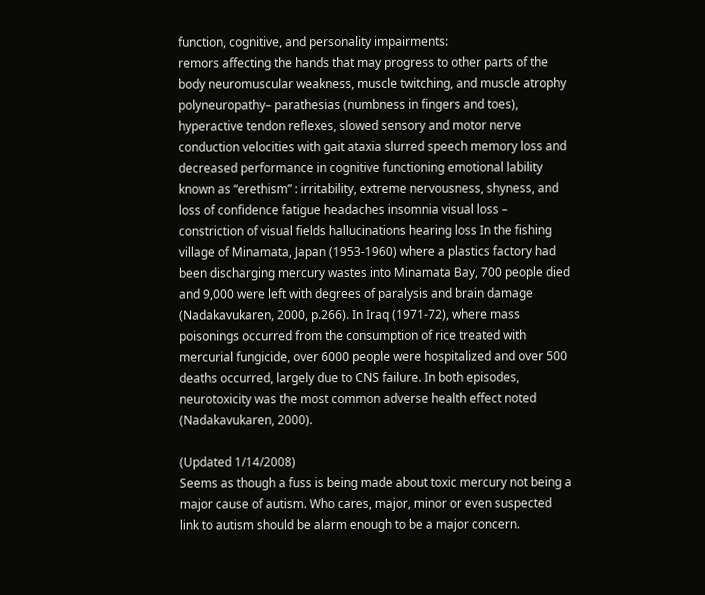function, cognitive, and personality impairments:
remors affecting the hands that may progress to other parts of the body neuromuscular weakness, muscle twitching, and muscle atrophy polyneuropathy– parathesias (numbness in fingers and toes), hyperactive tendon reflexes, slowed sensory and motor nerve conduction velocities with gait ataxia slurred speech memory loss and decreased performance in cognitive functioning emotional lability known as “erethism” : irritability, extreme nervousness, shyness, and loss of confidence fatigue headaches insomnia visual loss – constriction of visual fields hallucinations hearing loss In the fishing village of Minamata, Japan (1953-1960) where a plastics factory had been discharging mercury wastes into Minamata Bay, 700 people died and 9,000 were left with degrees of paralysis and brain damage (Nadakavukaren, 2000, p.266). In Iraq (1971-72), where mass poisonings occurred from the consumption of rice treated with mercurial fungicide, over 6000 people were hospitalized and over 500 deaths occurred, largely due to CNS failure. In both episodes, neurotoxicity was the most common adverse health effect noted (Nadakavukaren, 2000).

(Updated 1/14/2008)
Seems as though a fuss is being made about toxic mercury not being a major cause of autism. Who cares, major, minor or even suspected link to autism should be alarm enough to be a major concern.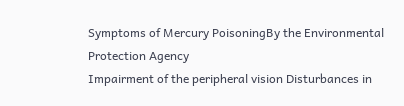Symptoms of Mercury PoisoningBy the Environmental Protection Agency
Impairment of the peripheral vision Disturbances in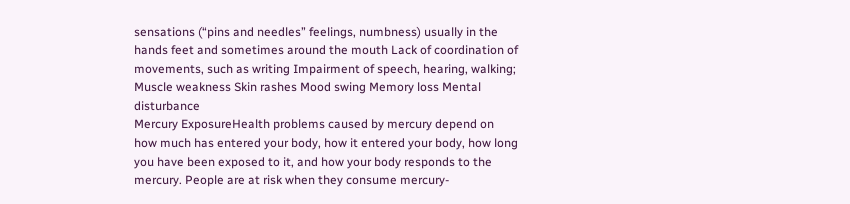sensations (“pins and needles” feelings, numbness) usually in the hands feet and sometimes around the mouth Lack of coordination of movements, such as writing Impairment of speech, hearing, walking; Muscle weakness Skin rashes Mood swing Memory loss Mental disturbance
Mercury ExposureHealth problems caused by mercury depend on how much has entered your body, how it entered your body, how long you have been exposed to it, and how your body responds to the mercury. People are at risk when they consume mercury-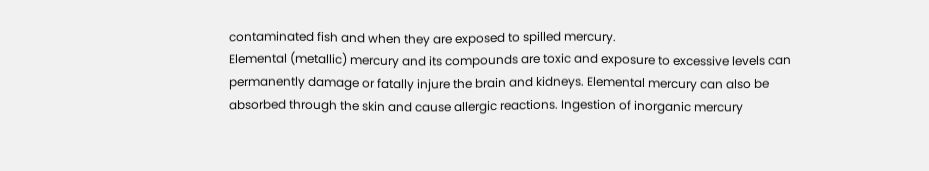contaminated fish and when they are exposed to spilled mercury.
Elemental (metallic) mercury and its compounds are toxic and exposure to excessive levels can permanently damage or fatally injure the brain and kidneys. Elemental mercury can also be absorbed through the skin and cause allergic reactions. Ingestion of inorganic mercury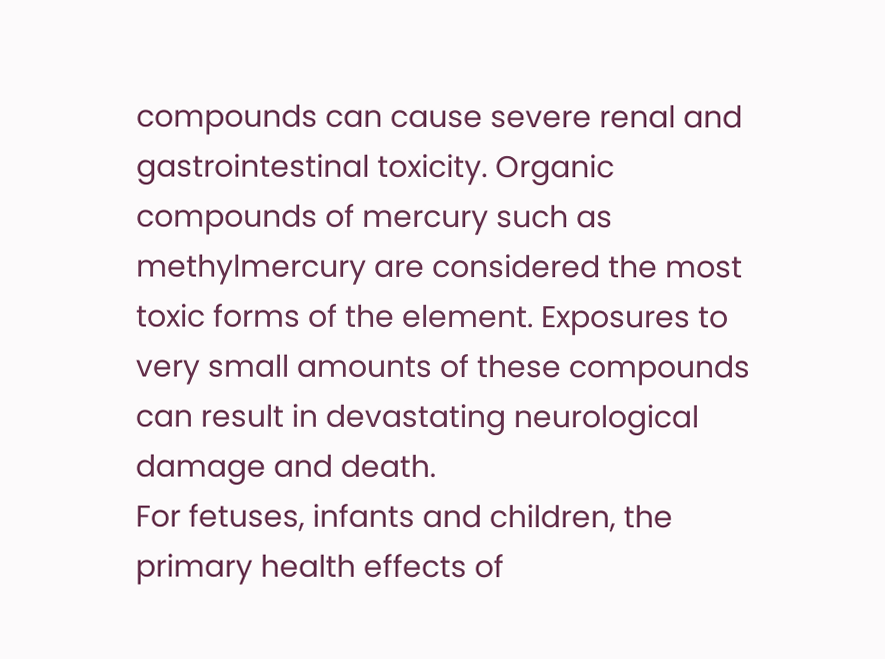compounds can cause severe renal and gastrointestinal toxicity. Organic compounds of mercury such as methylmercury are considered the most toxic forms of the element. Exposures to very small amounts of these compounds can result in devastating neurological damage and death.
For fetuses, infants and children, the primary health effects of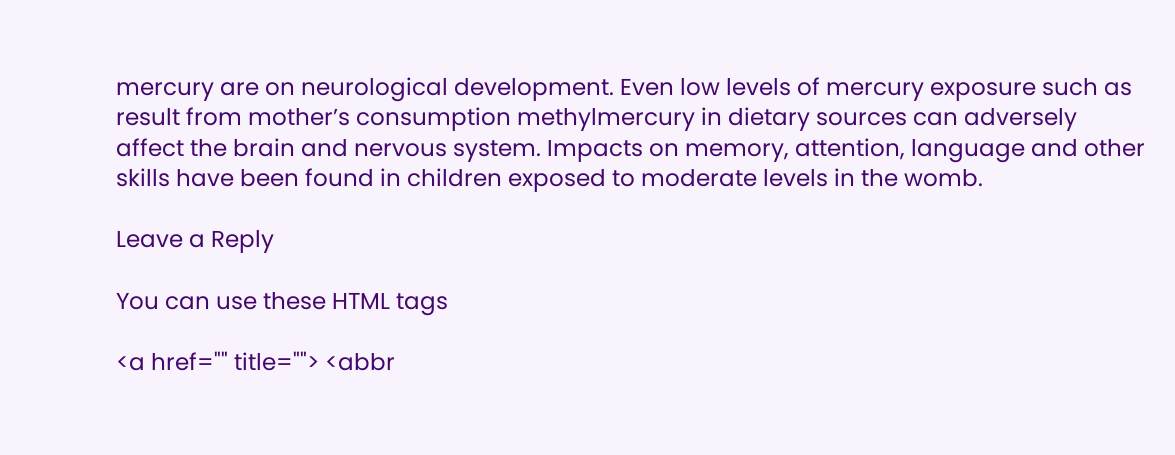mercury are on neurological development. Even low levels of mercury exposure such as result from mother’s consumption methylmercury in dietary sources can adversely affect the brain and nervous system. Impacts on memory, attention, language and other skills have been found in children exposed to moderate levels in the womb.

Leave a Reply

You can use these HTML tags

<a href="" title=""> <abbr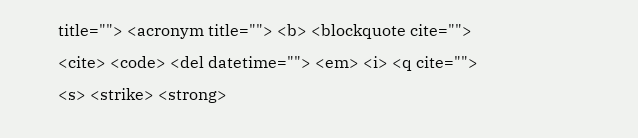title=""> <acronym title=""> <b> <blockquote cite=""> <cite> <code> <del datetime=""> <em> <i> <q cite=""> <s> <strike> <strong>